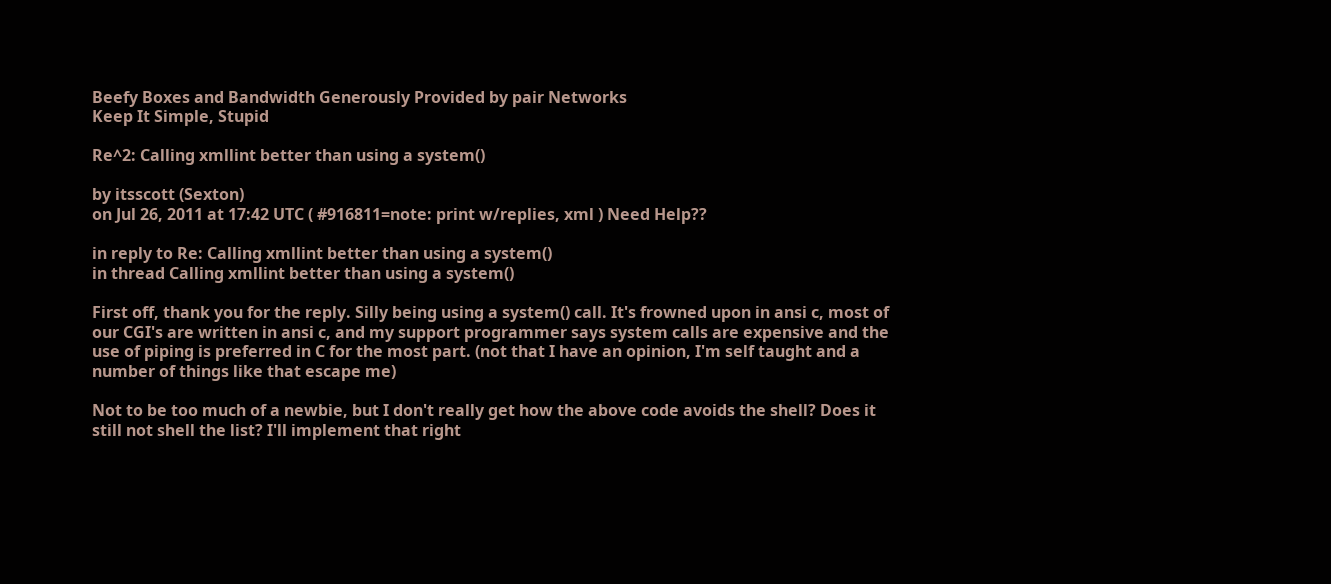Beefy Boxes and Bandwidth Generously Provided by pair Networks
Keep It Simple, Stupid

Re^2: Calling xmllint better than using a system()

by itsscott (Sexton)
on Jul 26, 2011 at 17:42 UTC ( #916811=note: print w/replies, xml ) Need Help??

in reply to Re: Calling xmllint better than using a system()
in thread Calling xmllint better than using a system()

First off, thank you for the reply. Silly being using a system() call. It's frowned upon in ansi c, most of our CGI's are written in ansi c, and my support programmer says system calls are expensive and the use of piping is preferred in C for the most part. (not that I have an opinion, I'm self taught and a number of things like that escape me)

Not to be too much of a newbie, but I don't really get how the above code avoids the shell? Does it still not shell the list? I'll implement that right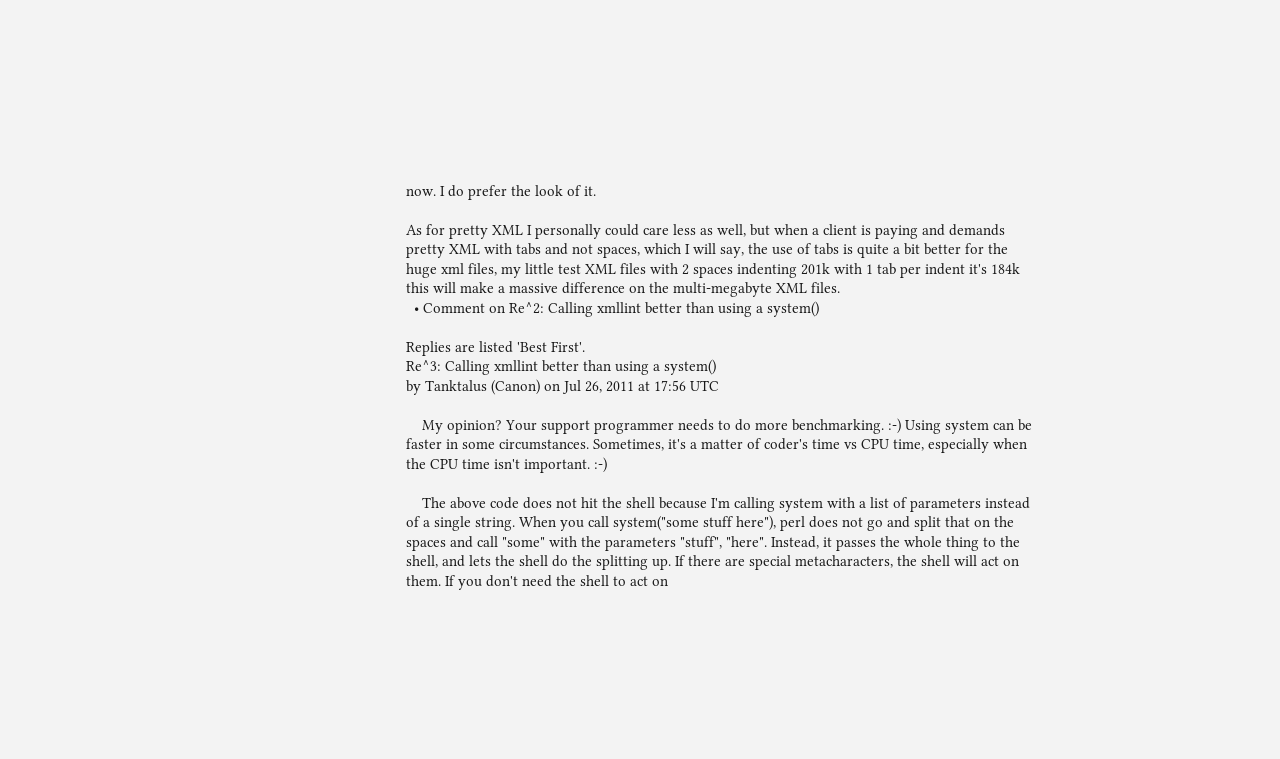now. I do prefer the look of it.

As for pretty XML I personally could care less as well, but when a client is paying and demands pretty XML with tabs and not spaces, which I will say, the use of tabs is quite a bit better for the huge xml files, my little test XML files with 2 spaces indenting 201k with 1 tab per indent it's 184k this will make a massive difference on the multi-megabyte XML files.
  • Comment on Re^2: Calling xmllint better than using a system()

Replies are listed 'Best First'.
Re^3: Calling xmllint better than using a system()
by Tanktalus (Canon) on Jul 26, 2011 at 17:56 UTC

    My opinion? Your support programmer needs to do more benchmarking. :-) Using system can be faster in some circumstances. Sometimes, it's a matter of coder's time vs CPU time, especially when the CPU time isn't important. :-)

    The above code does not hit the shell because I'm calling system with a list of parameters instead of a single string. When you call system("some stuff here"), perl does not go and split that on the spaces and call "some" with the parameters "stuff", "here". Instead, it passes the whole thing to the shell, and lets the shell do the splitting up. If there are special metacharacters, the shell will act on them. If you don't need the shell to act on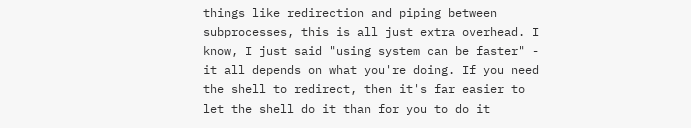things like redirection and piping between subprocesses, this is all just extra overhead. I know, I just said "using system can be faster" - it all depends on what you're doing. If you need the shell to redirect, then it's far easier to let the shell do it than for you to do it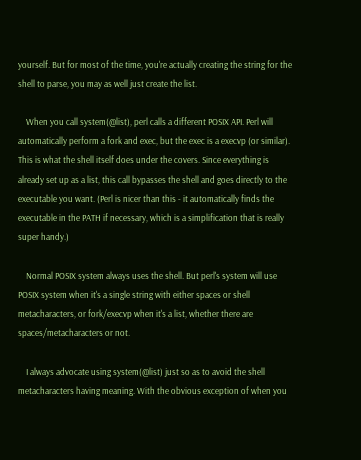yourself. But for most of the time, you're actually creating the string for the shell to parse, you may as well just create the list.

    When you call system(@list), perl calls a different POSIX API. Perl will automatically perform a fork and exec, but the exec is a execvp (or similar). This is what the shell itself does under the covers. Since everything is already set up as a list, this call bypasses the shell and goes directly to the executable you want. (Perl is nicer than this - it automatically finds the executable in the PATH if necessary, which is a simplification that is really super handy.)

    Normal POSIX system always uses the shell. But perl's system will use POSIX system when it's a single string with either spaces or shell metacharacters, or fork/execvp when it's a list, whether there are spaces/metacharacters or not.

    I always advocate using system(@list) just so as to avoid the shell metacharacters having meaning. With the obvious exception of when you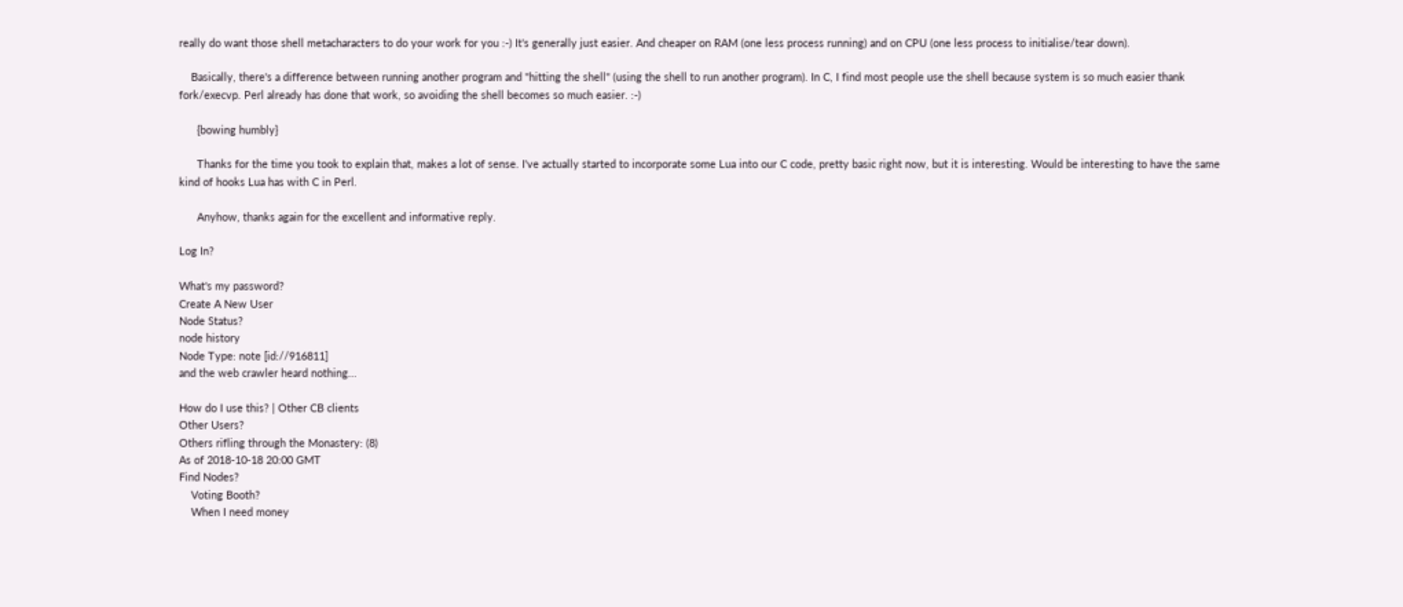really do want those shell metacharacters to do your work for you :-) It's generally just easier. And cheaper on RAM (one less process running) and on CPU (one less process to initialise/tear down).

    Basically, there's a difference between running another program and "hitting the shell" (using the shell to run another program). In C, I find most people use the shell because system is so much easier thank fork/execvp. Perl already has done that work, so avoiding the shell becomes so much easier. :-)

      {bowing humbly}

      Thanks for the time you took to explain that, makes a lot of sense. I've actually started to incorporate some Lua into our C code, pretty basic right now, but it is interesting. Would be interesting to have the same kind of hooks Lua has with C in Perl.

      Anyhow, thanks again for the excellent and informative reply.

Log In?

What's my password?
Create A New User
Node Status?
node history
Node Type: note [id://916811]
and the web crawler heard nothing...

How do I use this? | Other CB clients
Other Users?
Others rifling through the Monastery: (8)
As of 2018-10-18 20:00 GMT
Find Nodes?
    Voting Booth?
    When I need money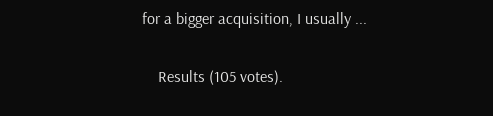for a bigger acquisition, I usually ...

    Results (105 votes).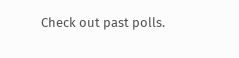Check out past polls.